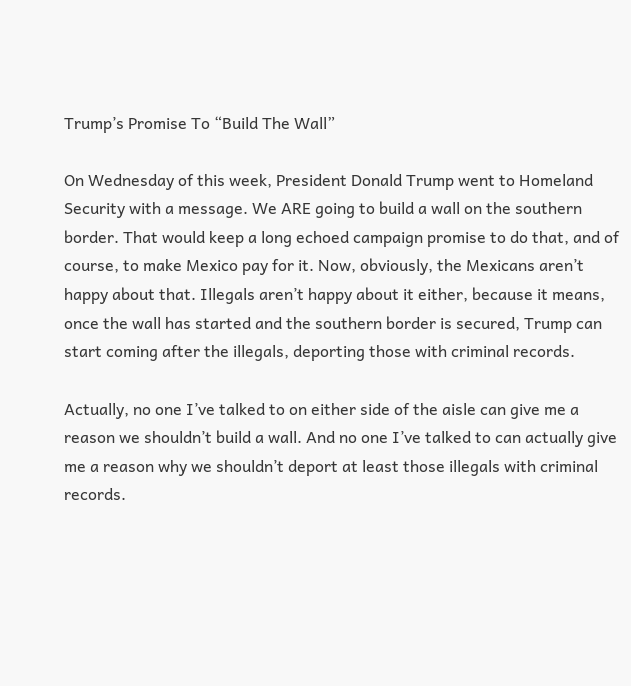Trump’s Promise To “Build The Wall”

On Wednesday of this week, President Donald Trump went to Homeland Security with a message. We ARE going to build a wall on the southern border. That would keep a long echoed campaign promise to do that, and of course, to make Mexico pay for it. Now, obviously, the Mexicans aren’t happy about that. Illegals aren’t happy about it either, because it means, once the wall has started and the southern border is secured, Trump can start coming after the illegals, deporting those with criminal records.

Actually, no one I’ve talked to on either side of the aisle can give me a reason we shouldn’t build a wall. And no one I’ve talked to can actually give me a reason why we shouldn’t deport at least those illegals with criminal records.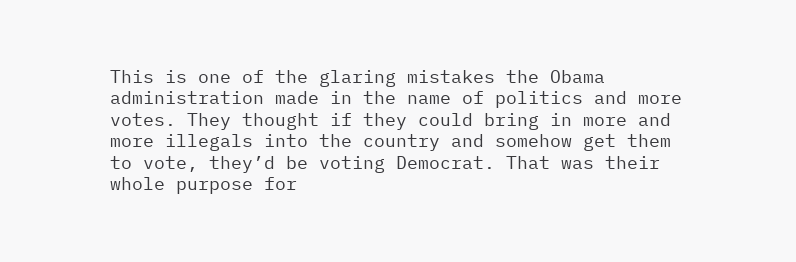This is one of the glaring mistakes the Obama administration made in the name of politics and more votes. They thought if they could bring in more and more illegals into the country and somehow get them to vote, they’d be voting Democrat. That was their whole purpose for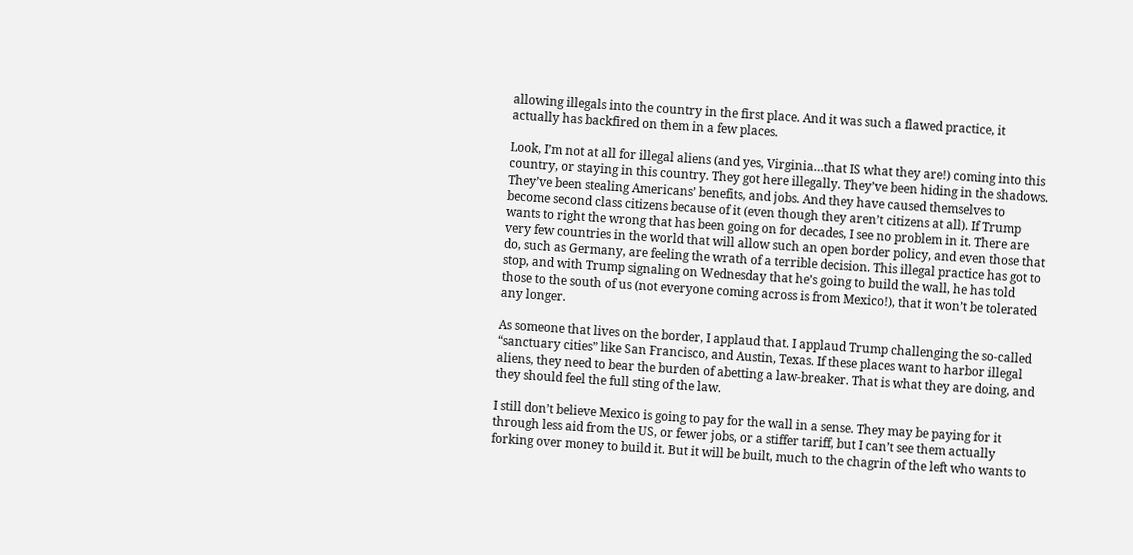allowing illegals into the country in the first place. And it was such a flawed practice, it actually has backfired on them in a few places.

Look, I’m not at all for illegal aliens (and yes, Virginia…that IS what they are!) coming into this country, or staying in this country. They got here illegally. They’ve been hiding in the shadows. They’ve been stealing Americans’ benefits, and jobs. And they have caused themselves to become second class citizens because of it (even though they aren’t citizens at all). If Trump wants to right the wrong that has been going on for decades, I see no problem in it. There are very few countries in the world that will allow such an open border policy, and even those that do, such as Germany, are feeling the wrath of a terrible decision. This illegal practice has got to stop, and with Trump signaling on Wednesday that he’s going to build the wall, he has told those to the south of us (not everyone coming across is from Mexico!), that it won’t be tolerated any longer.

As someone that lives on the border, I applaud that. I applaud Trump challenging the so-called “sanctuary cities” like San Francisco, and Austin, Texas. If these places want to harbor illegal aliens, they need to bear the burden of abetting a law-breaker. That is what they are doing, and they should feel the full sting of the law.

I still don’t believe Mexico is going to pay for the wall in a sense. They may be paying for it through less aid from the US, or fewer jobs, or a stiffer tariff, but I can’t see them actually forking over money to build it. But it will be built, much to the chagrin of the left who wants to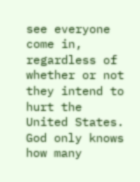see everyone come in, regardless of whether or not they intend to hurt the United States. God only knows how many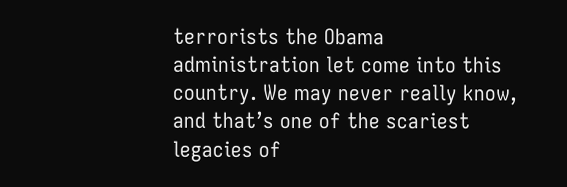terrorists the Obama administration let come into this country. We may never really know, and that’s one of the scariest legacies of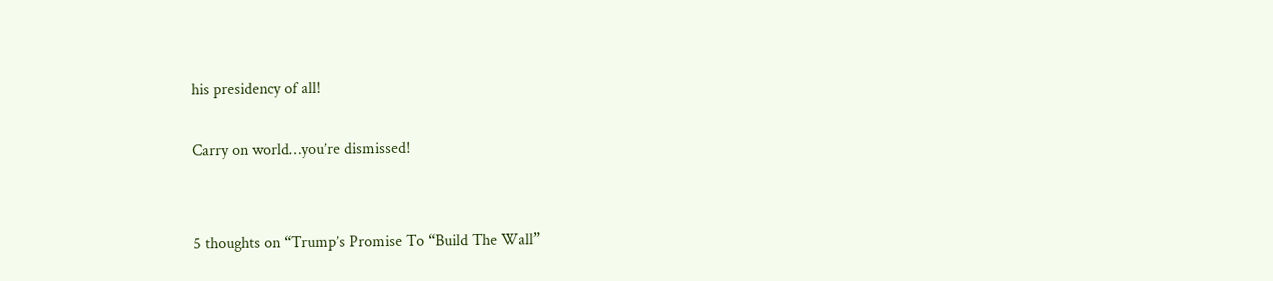his presidency of all!

Carry on world…you’re dismissed!


5 thoughts on “Trump’s Promise To “Build The Wall”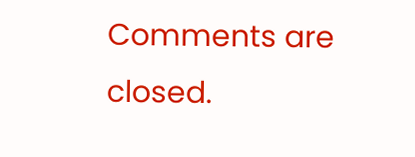Comments are closed.